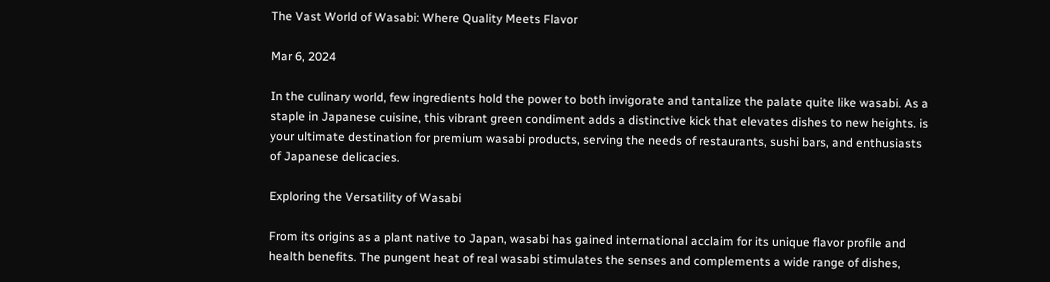The Vast World of Wasabi: Where Quality Meets Flavor

Mar 6, 2024

In the culinary world, few ingredients hold the power to both invigorate and tantalize the palate quite like wasabi. As a staple in Japanese cuisine, this vibrant green condiment adds a distinctive kick that elevates dishes to new heights. is your ultimate destination for premium wasabi products, serving the needs of restaurants, sushi bars, and enthusiasts of Japanese delicacies.

Exploring the Versatility of Wasabi

From its origins as a plant native to Japan, wasabi has gained international acclaim for its unique flavor profile and health benefits. The pungent heat of real wasabi stimulates the senses and complements a wide range of dishes,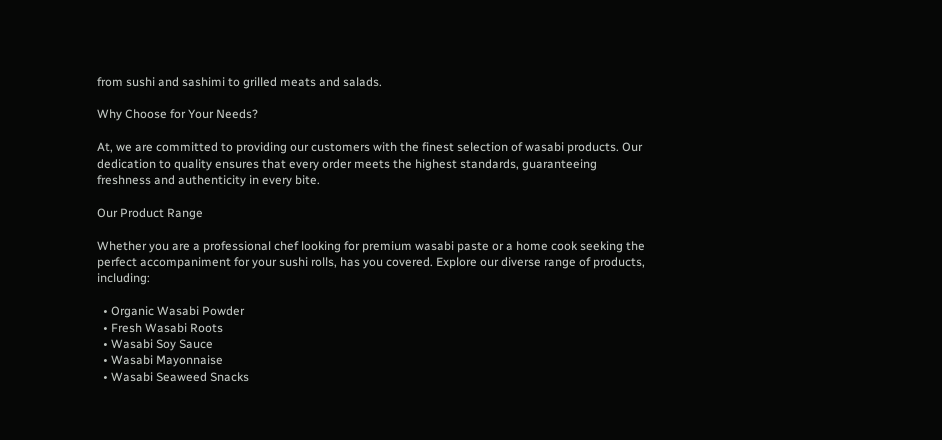from sushi and sashimi to grilled meats and salads.

Why Choose for Your Needs?

At, we are committed to providing our customers with the finest selection of wasabi products. Our dedication to quality ensures that every order meets the highest standards, guaranteeing freshness and authenticity in every bite.

Our Product Range

Whether you are a professional chef looking for premium wasabi paste or a home cook seeking the perfect accompaniment for your sushi rolls, has you covered. Explore our diverse range of products, including:

  • Organic Wasabi Powder
  • Fresh Wasabi Roots
  • Wasabi Soy Sauce
  • Wasabi Mayonnaise
  • Wasabi Seaweed Snacks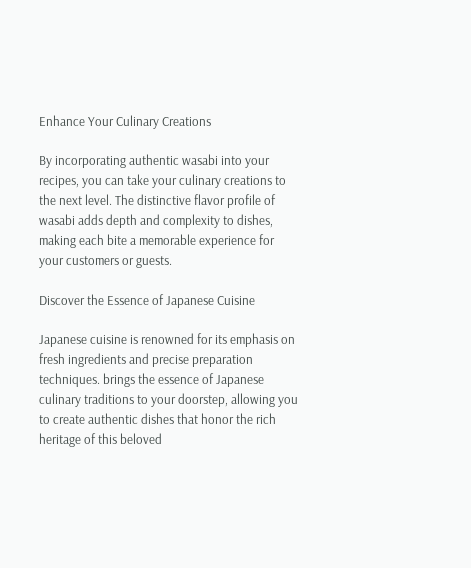Enhance Your Culinary Creations

By incorporating authentic wasabi into your recipes, you can take your culinary creations to the next level. The distinctive flavor profile of wasabi adds depth and complexity to dishes, making each bite a memorable experience for your customers or guests.

Discover the Essence of Japanese Cuisine

Japanese cuisine is renowned for its emphasis on fresh ingredients and precise preparation techniques. brings the essence of Japanese culinary traditions to your doorstep, allowing you to create authentic dishes that honor the rich heritage of this beloved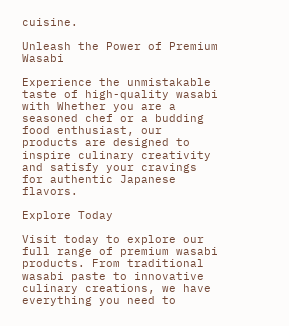cuisine.

Unleash the Power of Premium Wasabi

Experience the unmistakable taste of high-quality wasabi with Whether you are a seasoned chef or a budding food enthusiast, our products are designed to inspire culinary creativity and satisfy your cravings for authentic Japanese flavors.

Explore Today

Visit today to explore our full range of premium wasabi products. From traditional wasabi paste to innovative culinary creations, we have everything you need to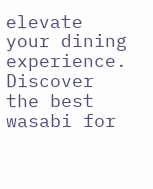elevate your dining experience. Discover the best wasabi for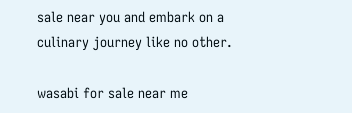sale near you and embark on a culinary journey like no other.

wasabi for sale near me